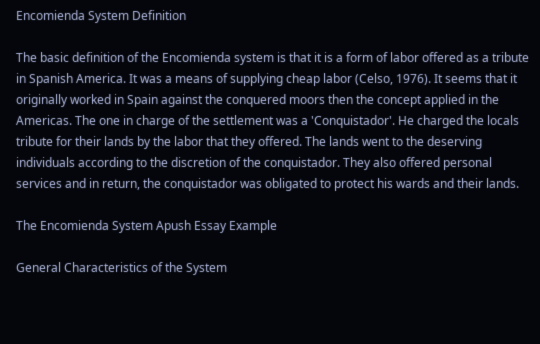Encomienda System Definition

The basic definition of the Encomienda system is that it is a form of labor offered as a tribute in Spanish America. It was a means of supplying cheap labor (Celso, 1976). It seems that it originally worked in Spain against the conquered moors then the concept applied in the Americas. The one in charge of the settlement was a 'Conquistador'. He charged the locals tribute for their lands by the labor that they offered. The lands went to the deserving individuals according to the discretion of the conquistador. They also offered personal services and in return, the conquistador was obligated to protect his wards and their lands.

The Encomienda System Apush Essay Example

General Characteristics of the System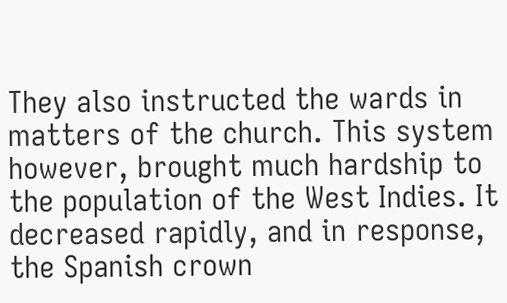They also instructed the wards in matters of the church. This system however, brought much hardship to the population of the West Indies. It decreased rapidly, and in response, the Spanish crown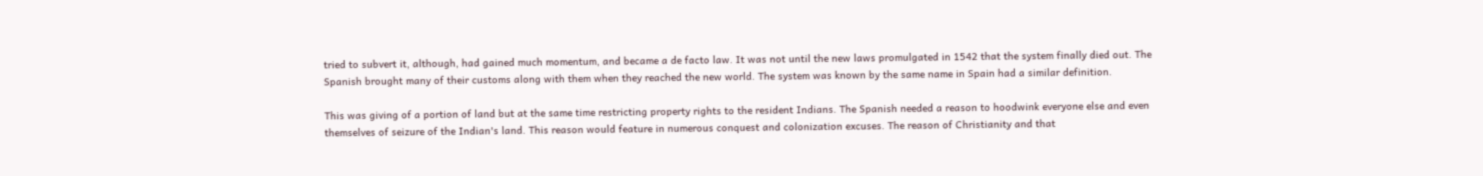tried to subvert it, although, had gained much momentum, and became a de facto law. It was not until the new laws promulgated in 1542 that the system finally died out. The Spanish brought many of their customs along with them when they reached the new world. The system was known by the same name in Spain had a similar definition.

This was giving of a portion of land but at the same time restricting property rights to the resident Indians. The Spanish needed a reason to hoodwink everyone else and even themselves of seizure of the Indian's land. This reason would feature in numerous conquest and colonization excuses. The reason of Christianity and that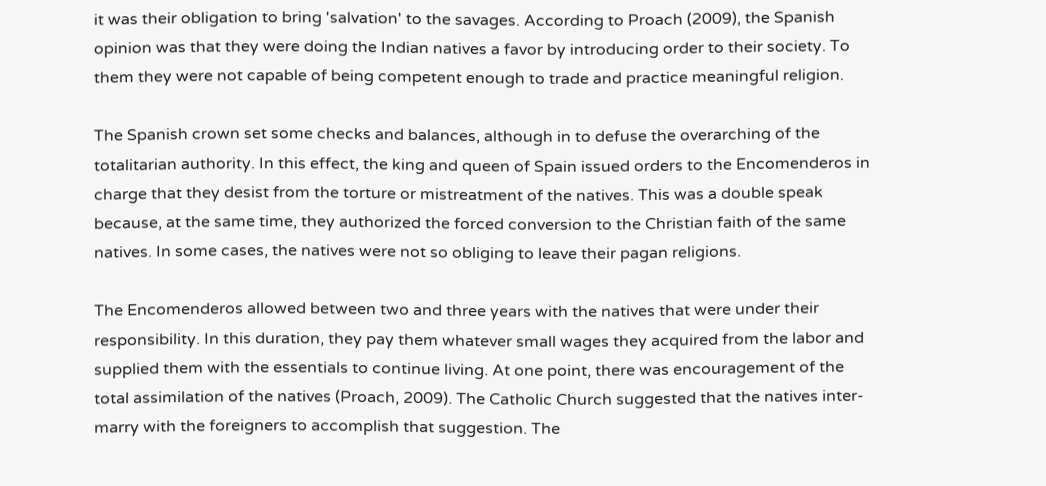it was their obligation to bring 'salvation' to the savages. According to Proach (2009), the Spanish opinion was that they were doing the Indian natives a favor by introducing order to their society. To them they were not capable of being competent enough to trade and practice meaningful religion.

The Spanish crown set some checks and balances, although in to defuse the overarching of the totalitarian authority. In this effect, the king and queen of Spain issued orders to the Encomenderos in charge that they desist from the torture or mistreatment of the natives. This was a double speak because, at the same time, they authorized the forced conversion to the Christian faith of the same natives. In some cases, the natives were not so obliging to leave their pagan religions.

The Encomenderos allowed between two and three years with the natives that were under their responsibility. In this duration, they pay them whatever small wages they acquired from the labor and supplied them with the essentials to continue living. At one point, there was encouragement of the total assimilation of the natives (Proach, 2009). The Catholic Church suggested that the natives inter-marry with the foreigners to accomplish that suggestion. The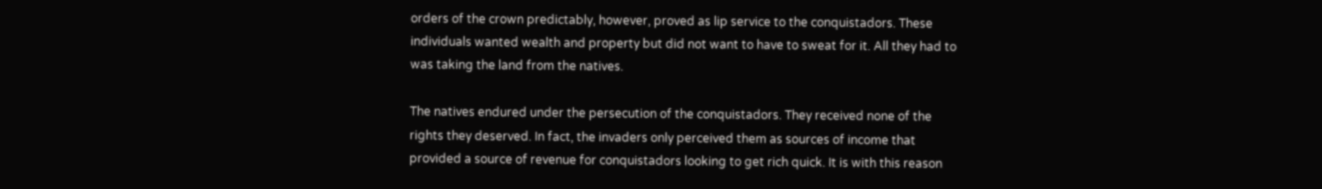orders of the crown predictably, however, proved as lip service to the conquistadors. These individuals wanted wealth and property but did not want to have to sweat for it. All they had to was taking the land from the natives.

The natives endured under the persecution of the conquistadors. They received none of the rights they deserved. In fact, the invaders only perceived them as sources of income that provided a source of revenue for conquistadors looking to get rich quick. It is with this reason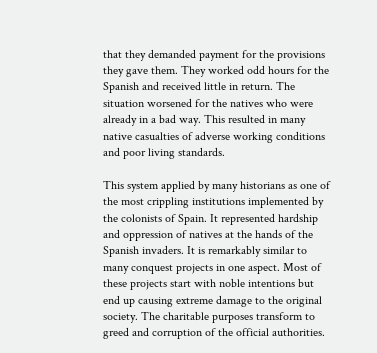that they demanded payment for the provisions they gave them. They worked odd hours for the Spanish and received little in return. The situation worsened for the natives who were already in a bad way. This resulted in many native casualties of adverse working conditions and poor living standards.

This system applied by many historians as one of the most crippling institutions implemented by the colonists of Spain. It represented hardship and oppression of natives at the hands of the Spanish invaders. It is remarkably similar to many conquest projects in one aspect. Most of these projects start with noble intentions but end up causing extreme damage to the original society. The charitable purposes transform to greed and corruption of the official authorities.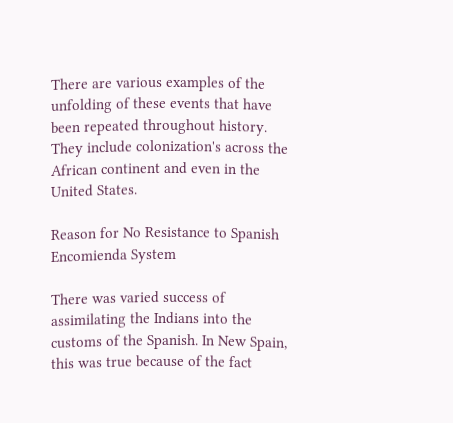There are various examples of the unfolding of these events that have been repeated throughout history. They include colonization's across the African continent and even in the United States.

Reason for No Resistance to Spanish Encomienda System

There was varied success of assimilating the Indians into the customs of the Spanish. In New Spain, this was true because of the fact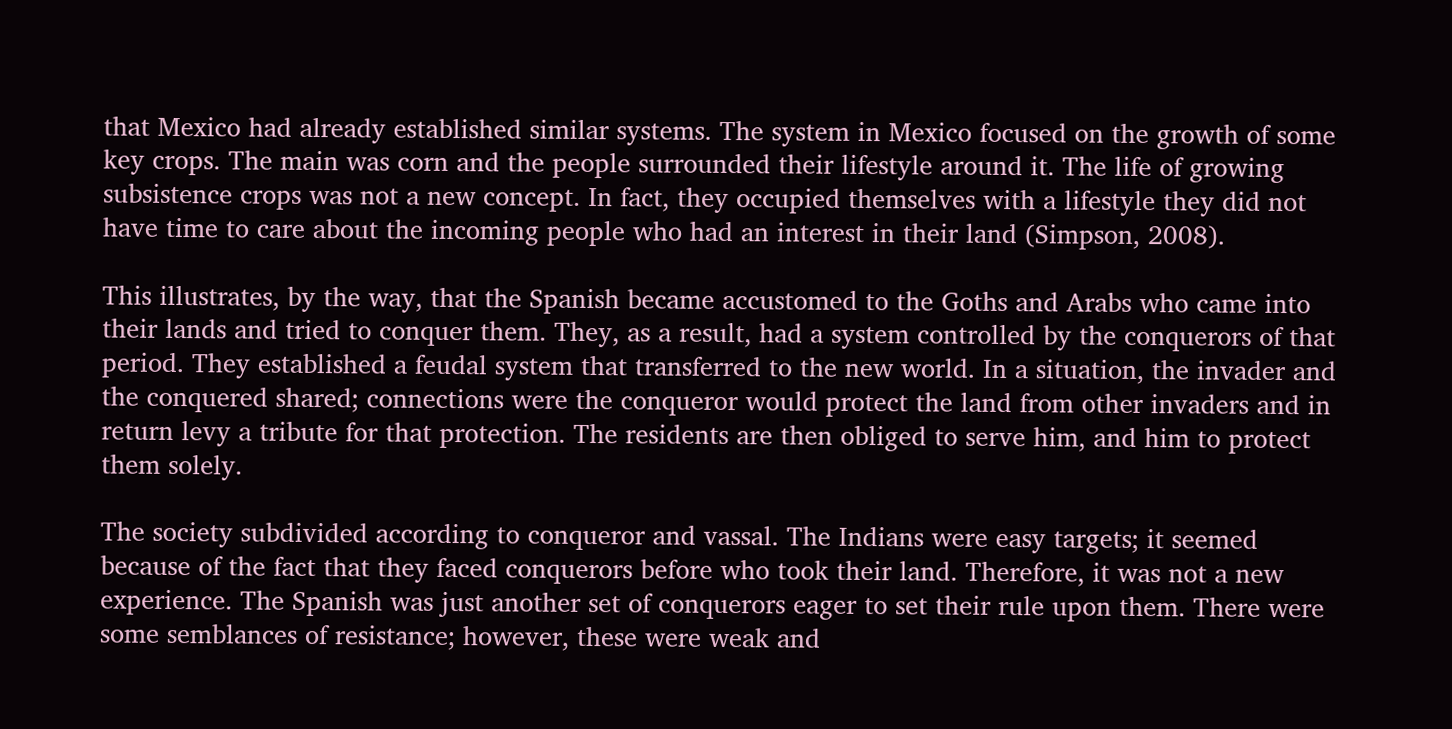that Mexico had already established similar systems. The system in Mexico focused on the growth of some key crops. The main was corn and the people surrounded their lifestyle around it. The life of growing subsistence crops was not a new concept. In fact, they occupied themselves with a lifestyle they did not have time to care about the incoming people who had an interest in their land (Simpson, 2008).

This illustrates, by the way, that the Spanish became accustomed to the Goths and Arabs who came into their lands and tried to conquer them. They, as a result, had a system controlled by the conquerors of that period. They established a feudal system that transferred to the new world. In a situation, the invader and the conquered shared; connections were the conqueror would protect the land from other invaders and in return levy a tribute for that protection. The residents are then obliged to serve him, and him to protect them solely.

The society subdivided according to conqueror and vassal. The Indians were easy targets; it seemed because of the fact that they faced conquerors before who took their land. Therefore, it was not a new experience. The Spanish was just another set of conquerors eager to set their rule upon them. There were some semblances of resistance; however, these were weak and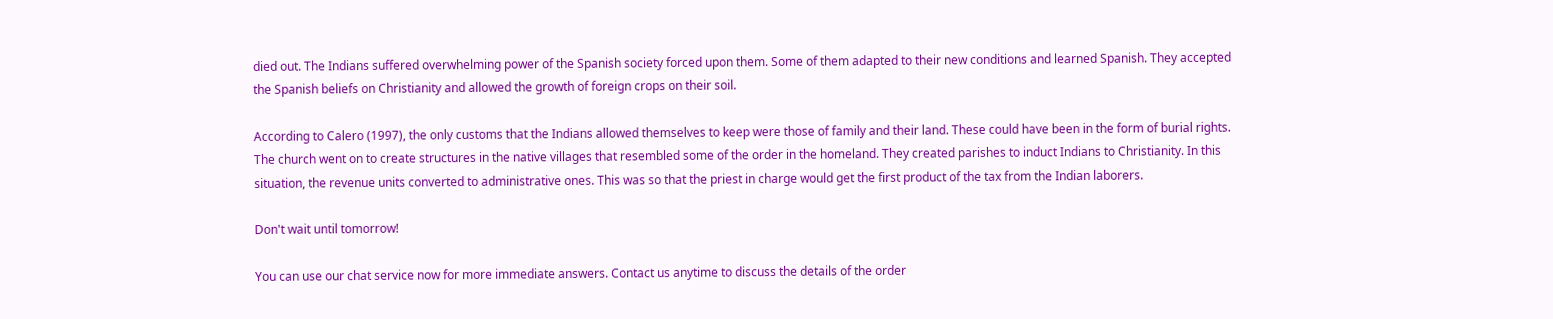died out. The Indians suffered overwhelming power of the Spanish society forced upon them. Some of them adapted to their new conditions and learned Spanish. They accepted the Spanish beliefs on Christianity and allowed the growth of foreign crops on their soil.

According to Calero (1997), the only customs that the Indians allowed themselves to keep were those of family and their land. These could have been in the form of burial rights. The church went on to create structures in the native villages that resembled some of the order in the homeland. They created parishes to induct Indians to Christianity. In this situation, the revenue units converted to administrative ones. This was so that the priest in charge would get the first product of the tax from the Indian laborers.

Don't wait until tomorrow!

You can use our chat service now for more immediate answers. Contact us anytime to discuss the details of the order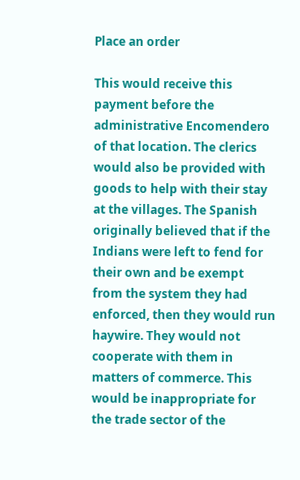Place an order

This would receive this payment before the administrative Encomendero of that location. The clerics would also be provided with goods to help with their stay at the villages. The Spanish originally believed that if the Indians were left to fend for their own and be exempt from the system they had enforced, then they would run haywire. They would not cooperate with them in matters of commerce. This would be inappropriate for the trade sector of the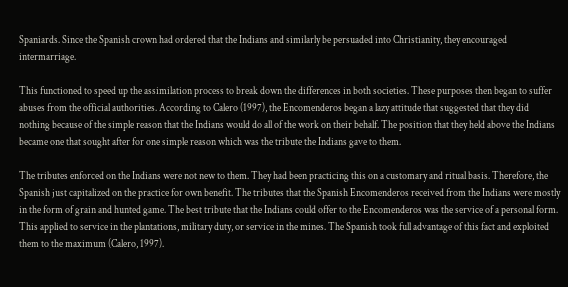Spaniards. Since the Spanish crown had ordered that the Indians and similarly be persuaded into Christianity, they encouraged intermarriage.

This functioned to speed up the assimilation process to break down the differences in both societies. These purposes then began to suffer abuses from the official authorities. According to Calero (1997), the Encomenderos began a lazy attitude that suggested that they did nothing because of the simple reason that the Indians would do all of the work on their behalf. The position that they held above the Indians became one that sought after for one simple reason which was the tribute the Indians gave to them.

The tributes enforced on the Indians were not new to them. They had been practicing this on a customary and ritual basis. Therefore, the Spanish just capitalized on the practice for own benefit. The tributes that the Spanish Encomenderos received from the Indians were mostly in the form of grain and hunted game. The best tribute that the Indians could offer to the Encomenderos was the service of a personal form. This applied to service in the plantations, military duty, or service in the mines. The Spanish took full advantage of this fact and exploited them to the maximum (Calero, 1997).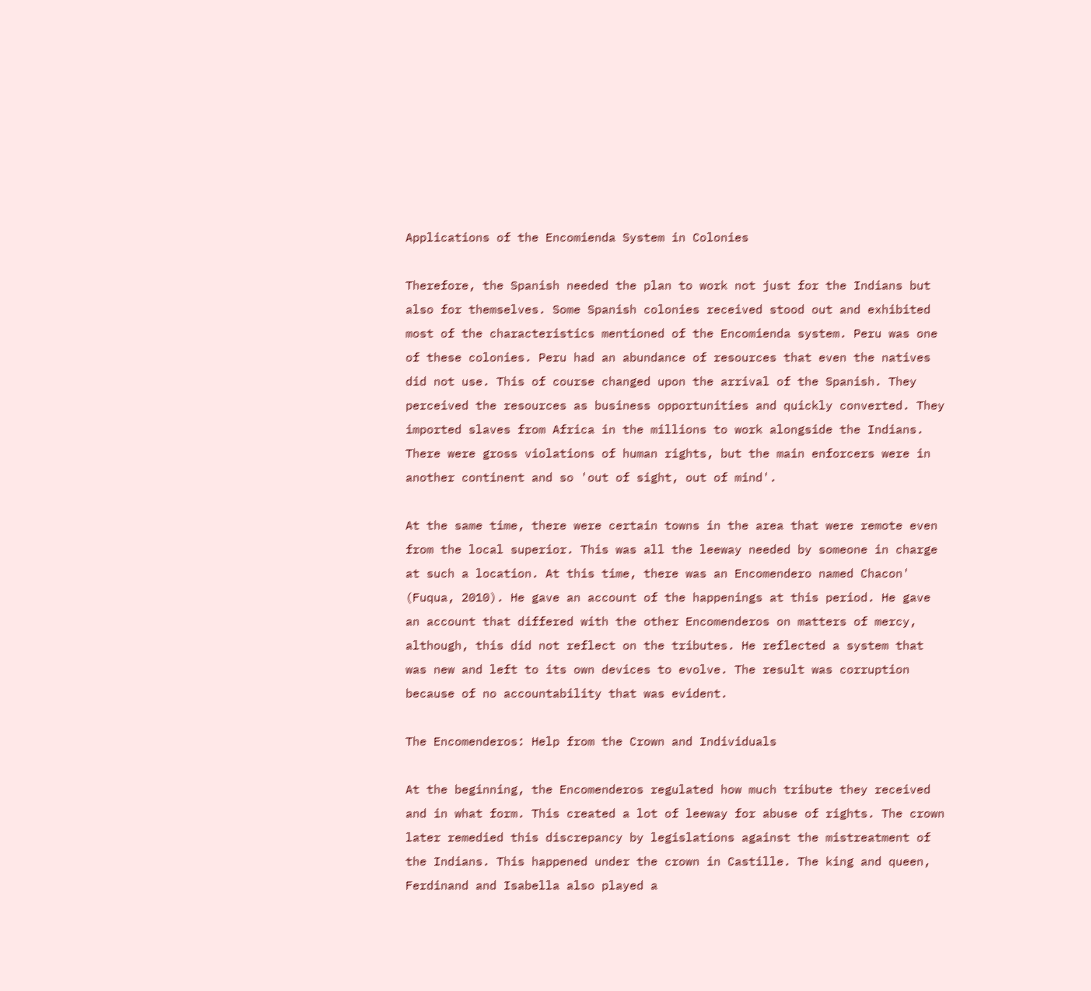Applications of the Encomienda System in Colonies

Therefore, the Spanish needed the plan to work not just for the Indians but also for themselves. Some Spanish colonies received stood out and exhibited most of the characteristics mentioned of the Encomienda system. Peru was one of these colonies. Peru had an abundance of resources that even the natives did not use. This of course changed upon the arrival of the Spanish. They perceived the resources as business opportunities and quickly converted. They imported slaves from Africa in the millions to work alongside the Indians. There were gross violations of human rights, but the main enforcers were in another continent and so 'out of sight, out of mind'.

At the same time, there were certain towns in the area that were remote even from the local superior. This was all the leeway needed by someone in charge at such a location. At this time, there was an Encomendero named Chacon' (Fuqua, 2010). He gave an account of the happenings at this period. He gave an account that differed with the other Encomenderos on matters of mercy, although, this did not reflect on the tributes. He reflected a system that was new and left to its own devices to evolve. The result was corruption because of no accountability that was evident.

The Encomenderos: Help from the Crown and Individuals

At the beginning, the Encomenderos regulated how much tribute they received and in what form. This created a lot of leeway for abuse of rights. The crown later remedied this discrepancy by legislations against the mistreatment of the Indians. This happened under the crown in Castille. The king and queen, Ferdinand and Isabella also played a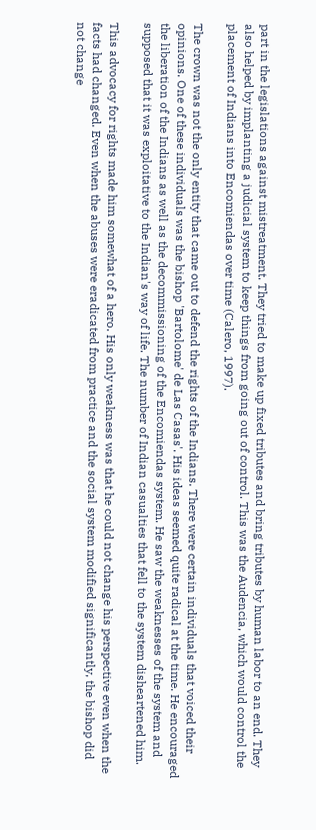part in the legislations against mistreatment. They tried to make up fixed tributes and bring tributes by human labor to an end. They also helped by implanting a judicial system to keep things from going out of control. This was the Audencia, which would control the placement of Indians into Encomiendas over time (Calero, 1997).

The crown was not the only entity that came out to defend the rights of the Indians. There were certain individuals that voiced their opinions. One of these individuals was the bishop 'Bartolome' de Las Casas'. His ideas seemed quite radical at the time. He encouraged the liberation of the Indians as well as the decommissioning of the Encomiendas system. He saw the weaknesses of the system and supposed that it was exploitative to the Indian's way of life. The number of Indian casualties that fell to the system disheartened him.

This advocacy for rights made him somewhat of a hero. His only weakness was that he could not change his perspective even when the facts had changed. Even when the abuses were eradicated from practice and the social system modified significantly, the bishop did not change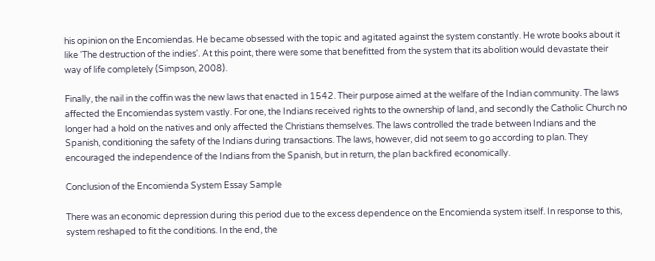his opinion on the Encomiendas. He became obsessed with the topic and agitated against the system constantly. He wrote books about it like 'The destruction of the indies'. At this point, there were some that benefitted from the system that its abolition would devastate their way of life completely (Simpson, 2008).

Finally, the nail in the coffin was the new laws that enacted in 1542. Their purpose aimed at the welfare of the Indian community. The laws affected the Encomiendas system vastly. For one, the Indians received rights to the ownership of land, and secondly the Catholic Church no longer had a hold on the natives and only affected the Christians themselves. The laws controlled the trade between Indians and the Spanish, conditioning the safety of the Indians during transactions. The laws, however, did not seem to go according to plan. They encouraged the independence of the Indians from the Spanish, but in return, the plan backfired economically.

Conclusion of the Encomienda System Essay Sample

There was an economic depression during this period due to the excess dependence on the Encomienda system itself. In response to this, system reshaped to fit the conditions. In the end, the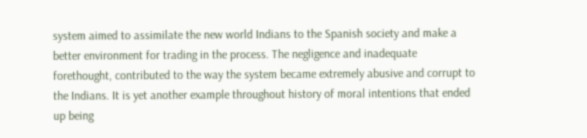system aimed to assimilate the new world Indians to the Spanish society and make a better environment for trading in the process. The negligence and inadequate forethought, contributed to the way the system became extremely abusive and corrupt to the Indians. It is yet another example throughout history of moral intentions that ended up being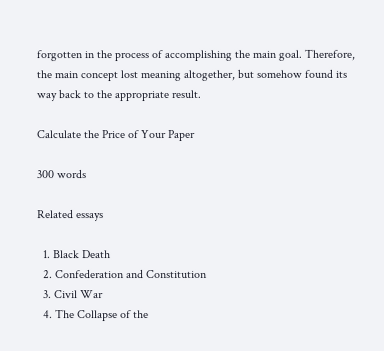forgotten in the process of accomplishing the main goal. Therefore, the main concept lost meaning altogether, but somehow found its way back to the appropriate result.

Calculate the Price of Your Paper

300 words

Related essays

  1. Black Death
  2. Confederation and Constitution
  3. Civil War
  4. The Collapse of the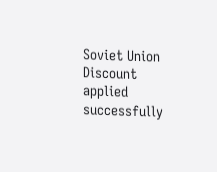Soviet Union
Discount applied successfully